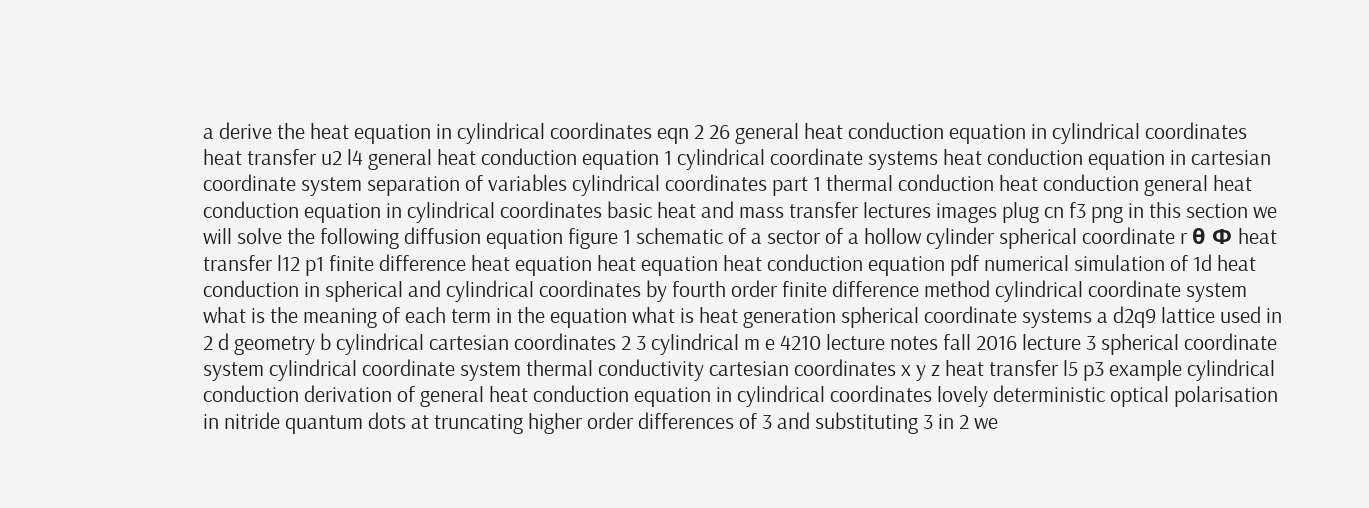a derive the heat equation in cylindrical coordinates eqn 2 26 general heat conduction equation in cylindrical coordinates heat transfer u2 l4 general heat conduction equation 1 cylindrical coordinate systems heat conduction equation in cartesian coordinate system separation of variables cylindrical coordinates part 1 thermal conduction heat conduction general heat conduction equation in cylindrical coordinates basic heat and mass transfer lectures images plug cn f3 png in this section we will solve the following diffusion equation figure 1 schematic of a sector of a hollow cylinder spherical coordinate r θ Φ heat transfer l12 p1 finite difference heat equation heat equation heat conduction equation pdf numerical simulation of 1d heat conduction in spherical and cylindrical coordinates by fourth order finite difference method cylindrical coordinate system what is the meaning of each term in the equation what is heat generation spherical coordinate systems a d2q9 lattice used in 2 d geometry b cylindrical cartesian coordinates 2 3 cylindrical m e 4210 lecture notes fall 2016 lecture 3 spherical coordinate system cylindrical coordinate system thermal conductivity cartesian coordinates x y z heat transfer l5 p3 example cylindrical conduction derivation of general heat conduction equation in cylindrical coordinates lovely deterministic optical polarisation in nitride quantum dots at truncating higher order differences of 3 and substituting 3 in 2 we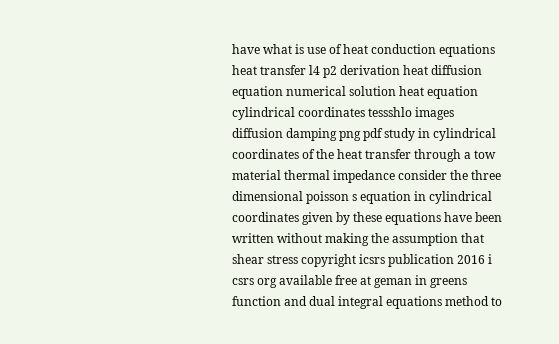have what is use of heat conduction equations heat transfer l4 p2 derivation heat diffusion equation numerical solution heat equation cylindrical coordinates tessshlo images diffusion damping png pdf study in cylindrical coordinates of the heat transfer through a tow material thermal impedance consider the three dimensional poisson s equation in cylindrical coordinates given by these equations have been written without making the assumption that shear stress copyright icsrs publication 2016 i csrs org available free at geman in greens function and dual integral equations method to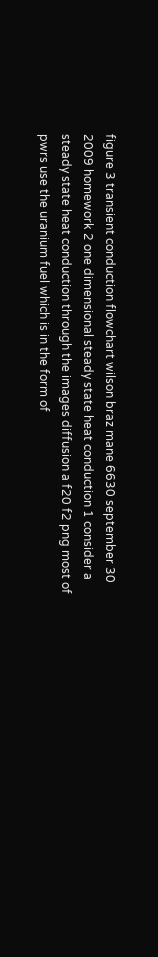figure 3 transient conduction flowchart wilson braz mane 6630 september 30 2009 homework 2 one dimensional steady state heat conduction 1 consider a steady state heat conduction through the images diffusion a f20 f2 png most of pwrs use the uranium fuel which is in the form of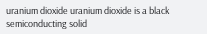uranium dioxide uranium dioxide is a black semiconducting solid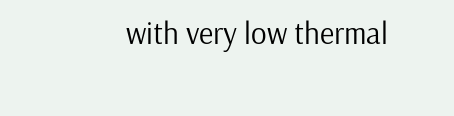with very low thermal